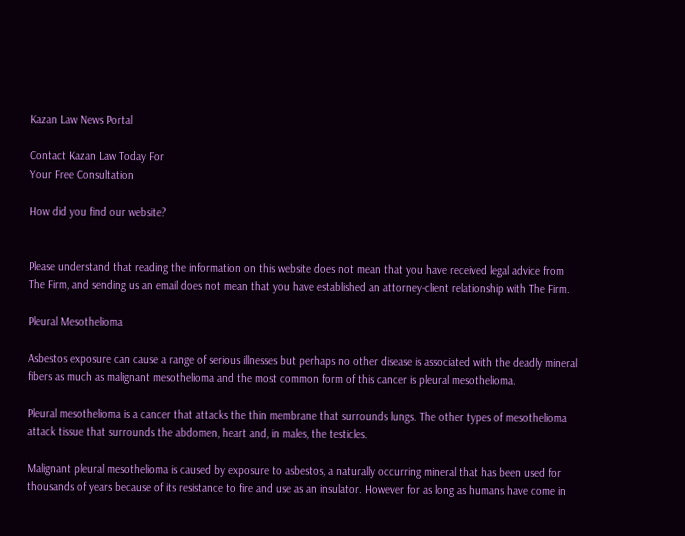Kazan Law News Portal

Contact Kazan Law Today For
Your Free Consultation

How did you find our website?


Please understand that reading the information on this website does not mean that you have received legal advice from The Firm, and sending us an email does not mean that you have established an attorney-client relationship with The Firm.

Pleural Mesothelioma

Asbestos exposure can cause a range of serious illnesses but perhaps no other disease is associated with the deadly mineral fibers as much as malignant mesothelioma and the most common form of this cancer is pleural mesothelioma.

Pleural mesothelioma is a cancer that attacks the thin membrane that surrounds lungs. The other types of mesothelioma attack tissue that surrounds the abdomen, heart and, in males, the testicles.

Malignant pleural mesothelioma is caused by exposure to asbestos, a naturally occurring mineral that has been used for thousands of years because of its resistance to fire and use as an insulator. However for as long as humans have come in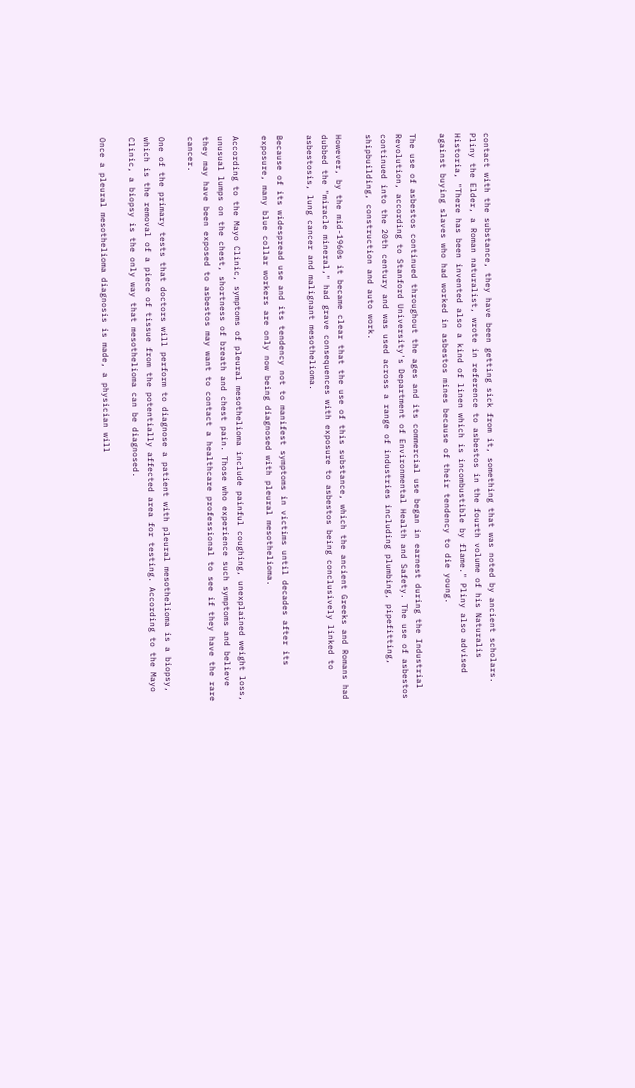contact with the substance, they have been getting sick from it, something that was noted by ancient scholars. Pliny the Elder, a Roman naturalist, wrote in reference to asbestos in the fourth volume of his Naturalis Historia, "There has been invented also a kind of linen which is incombustible by flame." Pliny also advised against buying slaves who had worked in asbestos mines because of their tendency to die young.

The use of asbestos continued throughout the ages and its commercial use began in earnest during the Industrial Revolution, according to Stanford University's Department of Environmental Health and Safety. The use of asbestos continued into the 20th century and was used across a range of industries including plumbing, pipefitting, shipbuilding, construction and auto work.

However, by the mid-1960s it became clear that the use of this substance, which the ancient Greeks and Romans had dubbed the "miracle mineral," had grave consequences with exposure to asbestos being conclusively linked to asbestosis, lung cancer and malignant mesothelioma.

Because of its widespread use and its tendency not to manifest symptoms in victims until decades after its exposure, many blue collar workers are only now being diagnosed with pleural mesothelioma.

According to the Mayo Clinic, symptoms of pleural mesothelioma include painful coughing, unexplained weight loss, unusual lumps on the chest, shortness of breath and chest pain. Those who experience such symptoms and believe they may have been exposed to asbestos may want to contact a healthcare professional to see if they have the rare cancer.

One of the primary tests that doctors will perform to diagnose a patient with pleural mesothelioma is a biopsy, which is the removal of a piece of tissue from the potentially affected area for testing. According to the Mayo Clinic, a biopsy is the only way that mesothelioma can be diagnosed.

Once a pleural mesothelioma diagnosis is made, a physician will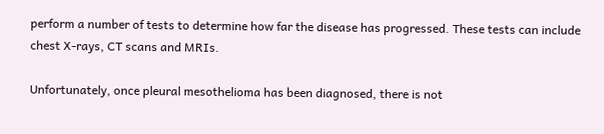perform a number of tests to determine how far the disease has progressed. These tests can include chest X-rays, CT scans and MRIs.

Unfortunately, once pleural mesothelioma has been diagnosed, there is not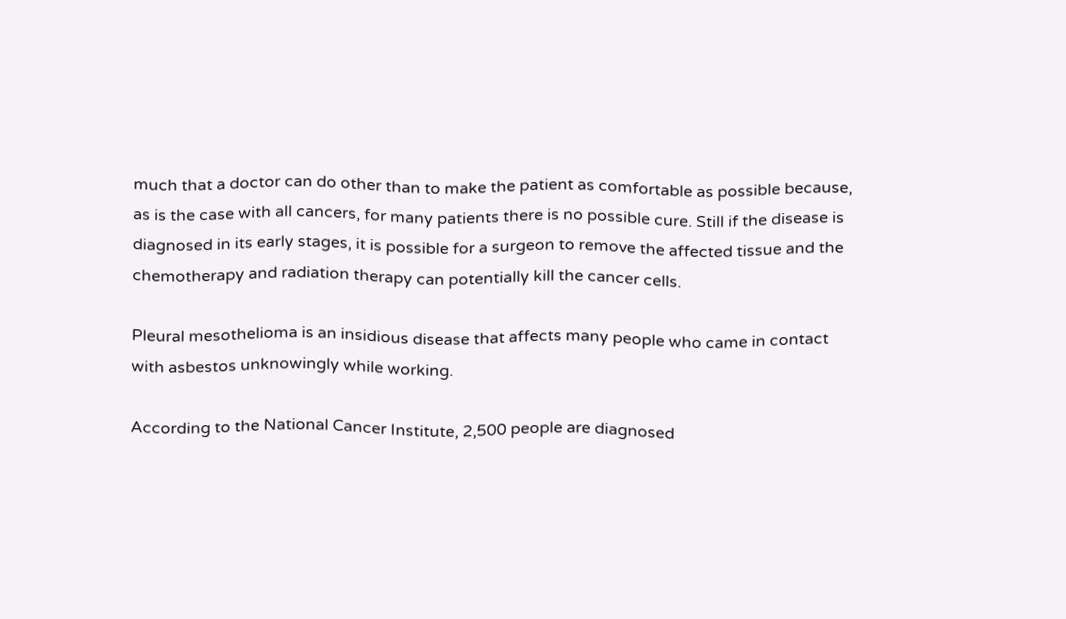much that a doctor can do other than to make the patient as comfortable as possible because, as is the case with all cancers, for many patients there is no possible cure. Still if the disease is diagnosed in its early stages, it is possible for a surgeon to remove the affected tissue and the chemotherapy and radiation therapy can potentially kill the cancer cells.

Pleural mesothelioma is an insidious disease that affects many people who came in contact with asbestos unknowingly while working.

According to the National Cancer Institute, 2,500 people are diagnosed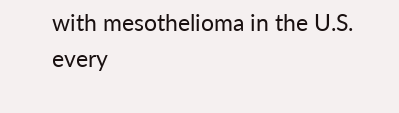with mesothelioma in the U.S. every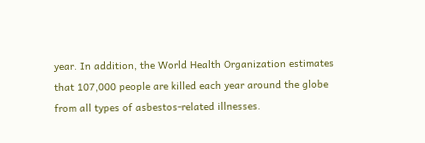year. In addition, the World Health Organization estimates that 107,000 people are killed each year around the globe from all types of asbestos-related illnesses.